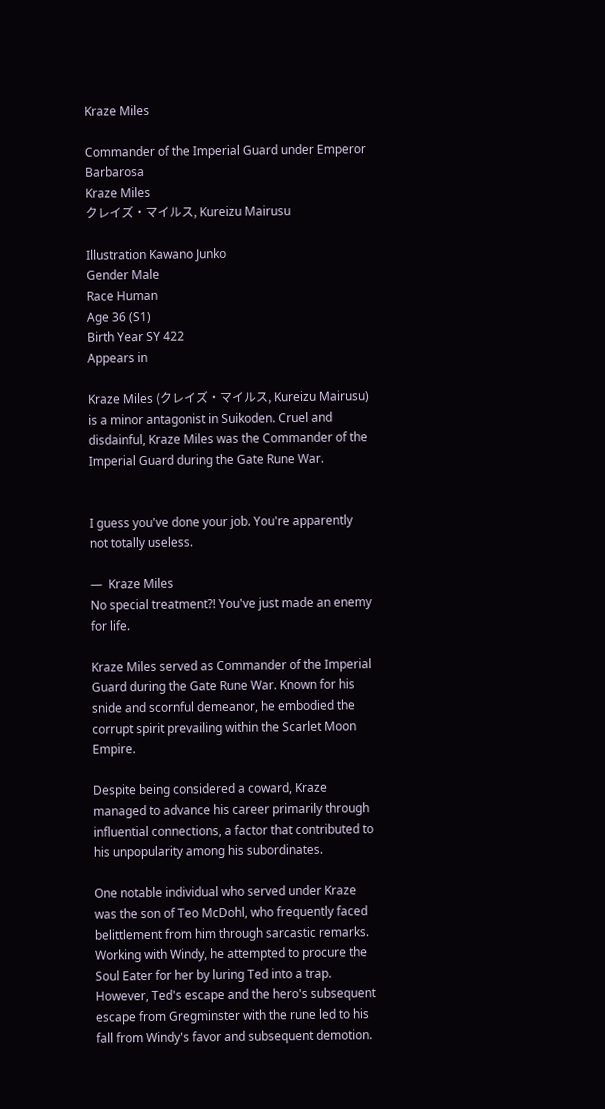Kraze Miles

Commander of the Imperial Guard under Emperor Barbarosa
Kraze Miles
クレイズ・マイルス, Kureizu Mairusu

Illustration Kawano Junko
Gender Male
Race Human
Age 36 (S1)
Birth Year SY 422
Appears in

Kraze Miles (クレイズ・マイルス, Kureizu Mairusu) is a minor antagonist in Suikoden. Cruel and disdainful, Kraze Miles was the Commander of the Imperial Guard during the Gate Rune War.


I guess you've done your job. You're apparently not totally useless.

—  Kraze Miles
No special treatment?! You've just made an enemy for life.

Kraze Miles served as Commander of the Imperial Guard during the Gate Rune War. Known for his snide and scornful demeanor, he embodied the corrupt spirit prevailing within the Scarlet Moon Empire.

Despite being considered a coward, Kraze managed to advance his career primarily through influential connections, a factor that contributed to his unpopularity among his subordinates.

One notable individual who served under Kraze was the son of Teo McDohl, who frequently faced belittlement from him through sarcastic remarks. Working with Windy, he attempted to procure the Soul Eater for her by luring Ted into a trap. However, Ted's escape and the hero's subsequent escape from Gregminster with the rune led to his fall from Windy's favor and subsequent demotion.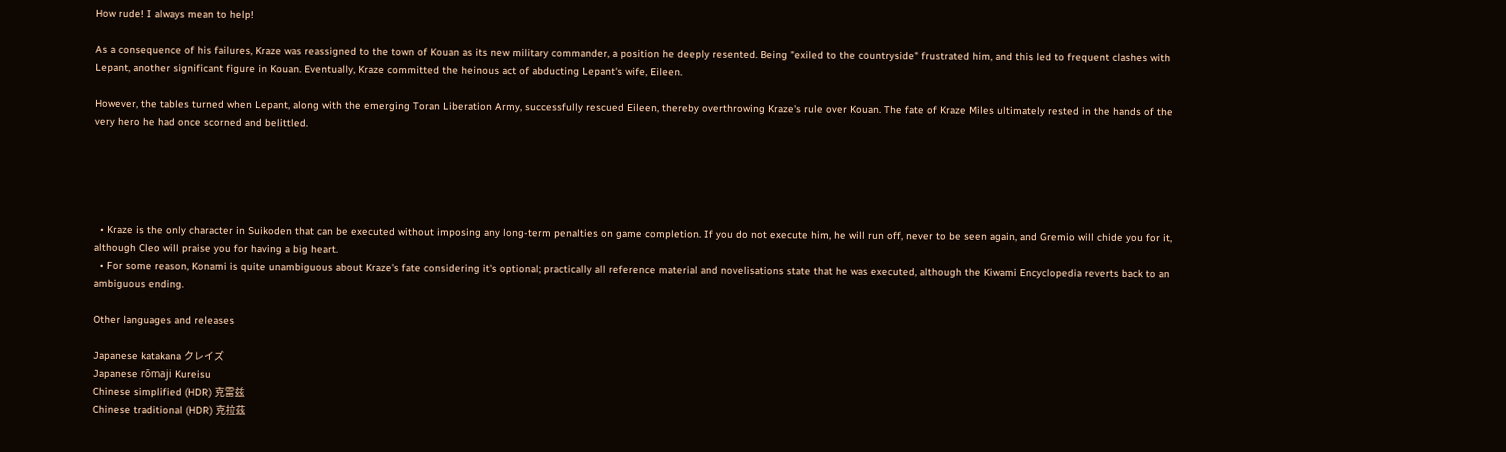How rude! I always mean to help!

As a consequence of his failures, Kraze was reassigned to the town of Kouan as its new military commander, a position he deeply resented. Being "exiled to the countryside" frustrated him, and this led to frequent clashes with Lepant, another significant figure in Kouan. Eventually, Kraze committed the heinous act of abducting Lepant's wife, Eileen.

However, the tables turned when Lepant, along with the emerging Toran Liberation Army, successfully rescued Eileen, thereby overthrowing Kraze's rule over Kouan. The fate of Kraze Miles ultimately rested in the hands of the very hero he had once scorned and belittled.





  • Kraze is the only character in Suikoden that can be executed without imposing any long-term penalties on game completion. If you do not execute him, he will run off, never to be seen again, and Gremio will chide you for it, although Cleo will praise you for having a big heart.
  • For some reason, Konami is quite unambiguous about Kraze's fate considering it's optional; practically all reference material and novelisations state that he was executed, although the Kiwami Encyclopedia reverts back to an ambiguous ending.

Other languages and releases

Japanese katakana クレイズ
Japanese rōmaji Kureisu
Chinese simplified (HDR) 克雷兹
Chinese traditional (HDR) 克拉茲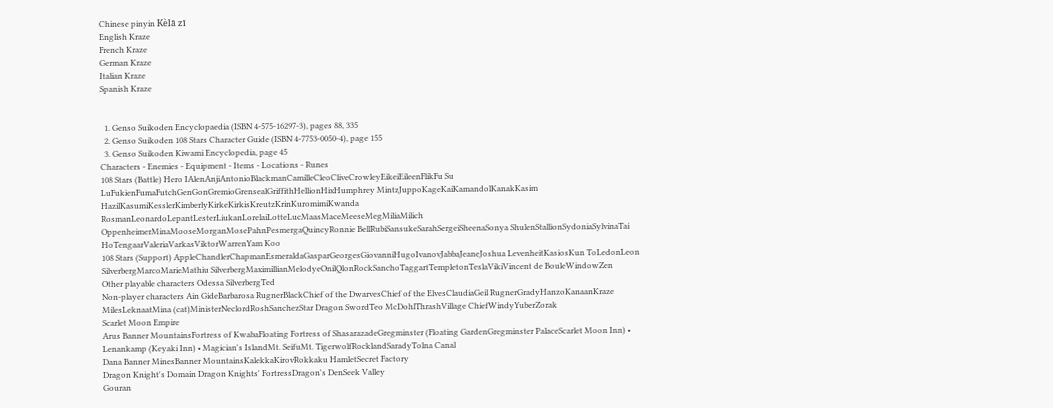Chinese pinyin Kèlā zī
English Kraze
French Kraze
German Kraze
Italian Kraze
Spanish Kraze


  1. Genso Suikoden Encyclopaedia (ISBN 4-575-16297-3), pages 88, 335
  2. Genso Suikoden 108 Stars Character Guide (ISBN 4-7753-0050-4), page 155
  3. Genso Suikoden Kiwami Encyclopedia, page 45
Characters - Enemies - Equipment - Items - Locations - Runes
108 Stars (Battle) Hero IAlenAnjiAntonioBlackmanCamilleCleoCliveCrowleyEikeiEileenFlikFu Su LuFukienFumaFutchGenGonGremioGrensealGriffithHellionHixHumphrey MintzJuppoKageKaiKamandolKanakKasim HazilKasumiKesslerKimberlyKirkeKirkisKreutzKrinKuromimiKwanda RosmanLeonardoLepantLesterLiukanLorelaiLotteLucMaasMaceMeeseMegMiliaMilich OppenheimerMinaMooseMorganMosePahnPesmergaQuincyRonnie BellRubiSansukeSarahSergeiSheenaSonya ShulenStallionSydoniaSylvinaTai HoTengaarValeriaVarkasViktorWarrenYam Koo
108 Stars (Support) AppleChandlerChapmanEsmeraldaGasparGeorgesGiovanniHugoIvanovJabbaJeaneJoshua LevenheitKasiosKun ToLedonLeon SilverbergMarcoMarieMathiu SilverbergMaximillianMelodyeOnilQlonRockSanchoTaggartTempletonTeslaVikiVincent de BouleWindowZen
Other playable characters Odessa SilverbergTed
Non-player characters Ain GideBarbarosa RugnerBlackChief of the DwarvesChief of the ElvesClaudiaGeil RugnerGradyHanzoKanaanKraze MilesLeknaatMina (cat)MinisterNeclordRoshSanchezStar Dragon SwordTeo McDohlThrashVillage ChiefWindyYuberZorak
Scarlet Moon Empire
Arus Banner MountainsFortress of KwabaFloating Fortress of ShasarazadeGregminster (Floating GardenGregminster PalaceScarlet Moon Inn) • Lenankamp (Keyaki Inn) • Magician's IslandMt. SeifuMt. TigerwolfRocklandSaradyTolna Canal
Dana Banner MinesBanner MountainsKalekkaKirovRokkaku HamletSecret Factory
Dragon Knight's Domain Dragon Knights' FortressDragon's DenSeek Valley
Gouran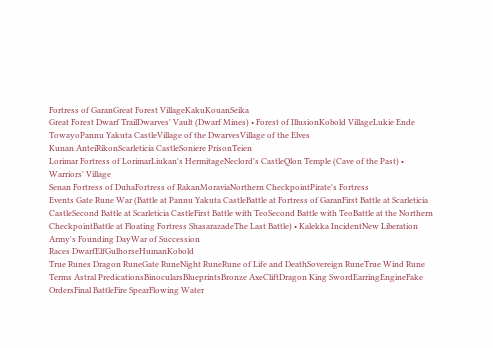Fortress of GaranGreat Forest VillageKakuKouanSeika
Great Forest Dwarf TrailDwarves' Vault (Dwarf Mines) • Forest of IllusionKobold VillageLukie Ende TowayoPannu Yakuta CastleVillage of the DwarvesVillage of the Elves
Kunan AnteiRikonScarleticia CastleSoniere PrisonTeien
Lorimar Fortress of LorimarLiukan's HermitageNeclord's CastleQlon Temple (Cave of the Past) • Warriors' Village
Senan Fortress of DuhaFortress of RakanMoraviaNorthern CheckpointPirate's Fortress
Events Gate Rune War (Battle at Pannu Yakuta CastleBattle at Fortress of GaranFirst Battle at Scarleticia CastleSecond Battle at Scarleticia CastleFirst Battle with TeoSecond Battle with TeoBattle at the Northern CheckpointBattle at Floating Fortress ShasarazadeThe Last Battle) • Kalekka IncidentNew Liberation Army's Founding DayWar of Succession
Races DwarfElfGulhorseHumanKobold
True Runes Dragon RuneGate RuneNight RuneRune of Life and DeathSovereign RuneTrue Wind Rune
Terms Astral PredicationsBinocularsBlueprintsBronze AxeCliftDragon King SwordEarringEngineFake OrdersFinal BattleFire SpearFlowing Water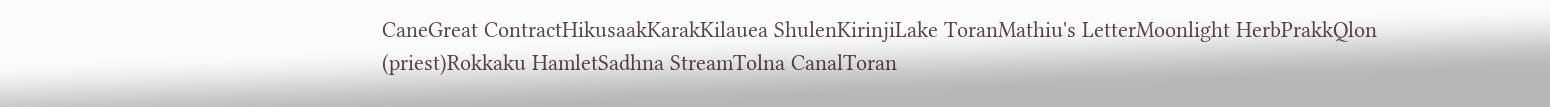CaneGreat ContractHikusaakKarakKilauea ShulenKirinjiLake ToranMathiu's LetterMoonlight HerbPrakkQlon (priest)Rokkaku HamletSadhna StreamTolna CanalToran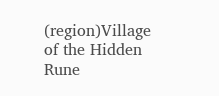(region)Village of the Hidden Rune